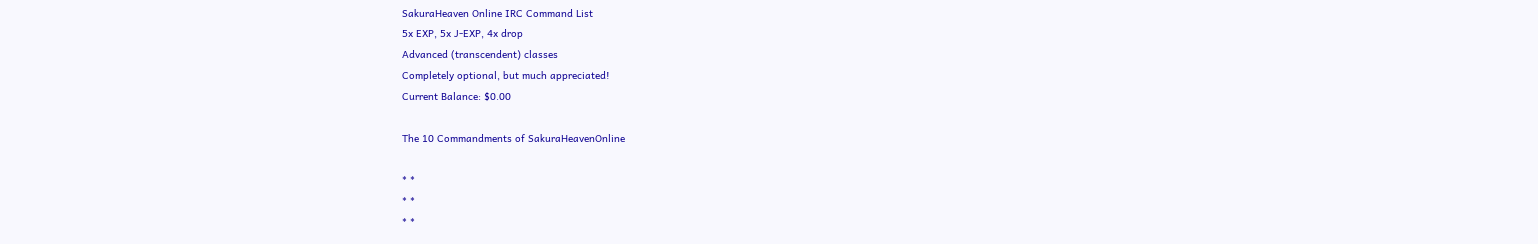SakuraHeaven Online IRC Command List
5x EXP, 5x J-EXP, 4x drop
Advanced (transcendent) classes
Completely optional, but much appreciated!
Current Balance: $0.00

The 10 Commandments of SakuraHeavenOnline

* *
* *
* *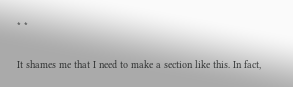* *

It shames me that I need to make a section like this. In fact,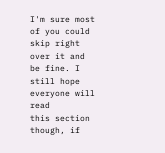I'm sure most
of you could skip right over it and be fine. I still hope everyone will read
this section though, if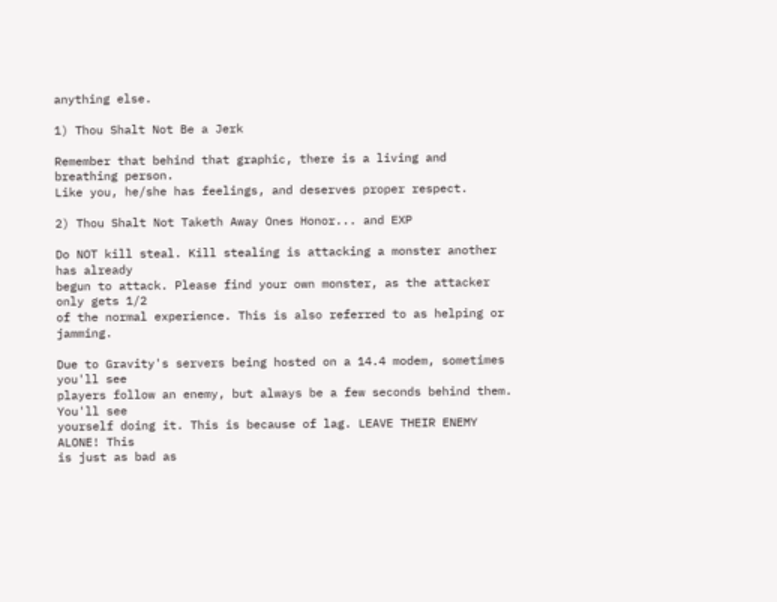anything else.

1) Thou Shalt Not Be a Jerk

Remember that behind that graphic, there is a living and breathing person.
Like you, he/she has feelings, and deserves proper respect.

2) Thou Shalt Not Taketh Away Ones Honor... and EXP

Do NOT kill steal. Kill stealing is attacking a monster another has already
begun to attack. Please find your own monster, as the attacker only gets 1/2
of the normal experience. This is also referred to as helping or jamming.

Due to Gravity's servers being hosted on a 14.4 modem, sometimes you'll see
players follow an enemy, but always be a few seconds behind them. You'll see
yourself doing it. This is because of lag. LEAVE THEIR ENEMY ALONE! This
is just as bad as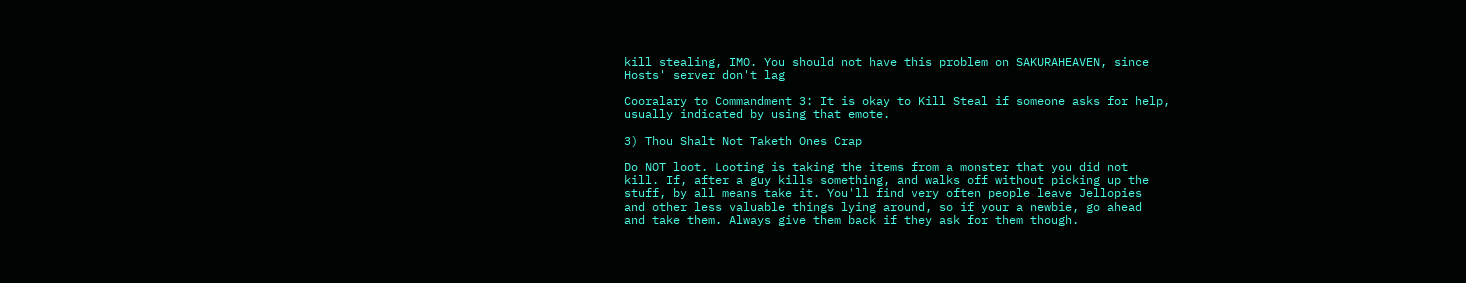kill stealing, IMO. You should not have this problem on SAKURAHEAVEN, since
Hosts' server don't lag

Cooralary to Commandment 3: It is okay to Kill Steal if someone asks for help,
usually indicated by using that emote.

3) Thou Shalt Not Taketh Ones Crap

Do NOT loot. Looting is taking the items from a monster that you did not
kill. If, after a guy kills something, and walks off without picking up the
stuff, by all means take it. You'll find very often people leave Jellopies
and other less valuable things lying around, so if your a newbie, go ahead
and take them. Always give them back if they ask for them though.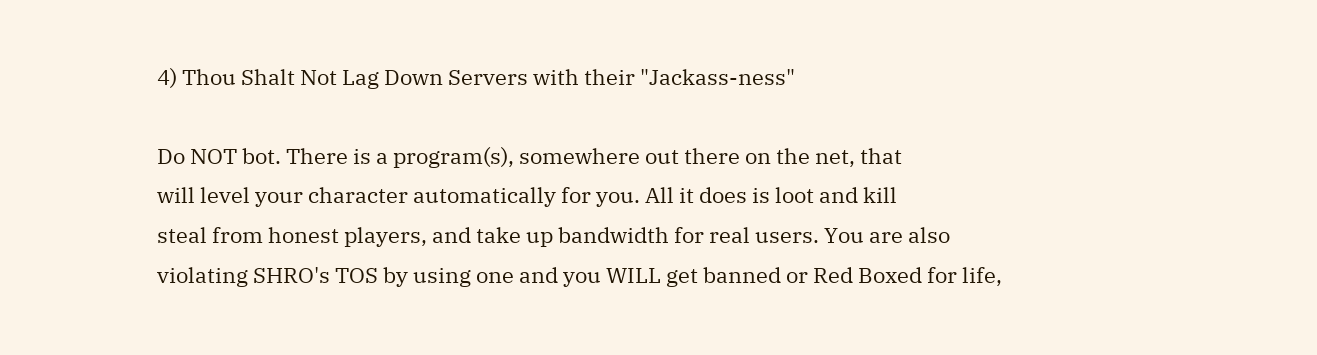4) Thou Shalt Not Lag Down Servers with their "Jackass-ness"

Do NOT bot. There is a program(s), somewhere out there on the net, that
will level your character automatically for you. All it does is loot and kill
steal from honest players, and take up bandwidth for real users. You are also
violating SHRO's TOS by using one and you WILL get banned or Red Boxed for life,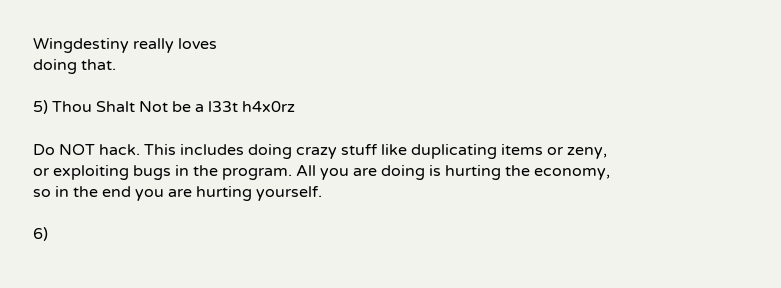Wingdestiny really loves
doing that.

5) Thou Shalt Not be a l33t h4x0rz

Do NOT hack. This includes doing crazy stuff like duplicating items or zeny,
or exploiting bugs in the program. All you are doing is hurting the economy,
so in the end you are hurting yourself.

6)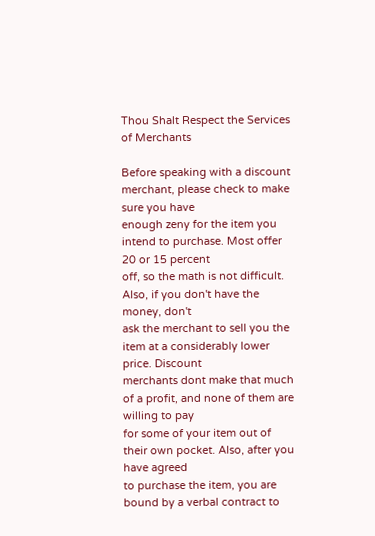Thou Shalt Respect the Services of Merchants

Before speaking with a discount merchant, please check to make sure you have
enough zeny for the item you intend to purchase. Most offer 20 or 15 percent
off, so the math is not difficult. Also, if you don't have the money, don't
ask the merchant to sell you the item at a considerably lower price. Discount
merchants dont make that much of a profit, and none of them are willing to pay
for some of your item out of their own pocket. Also, after you have agreed
to purchase the item, you are bound by a verbal contract to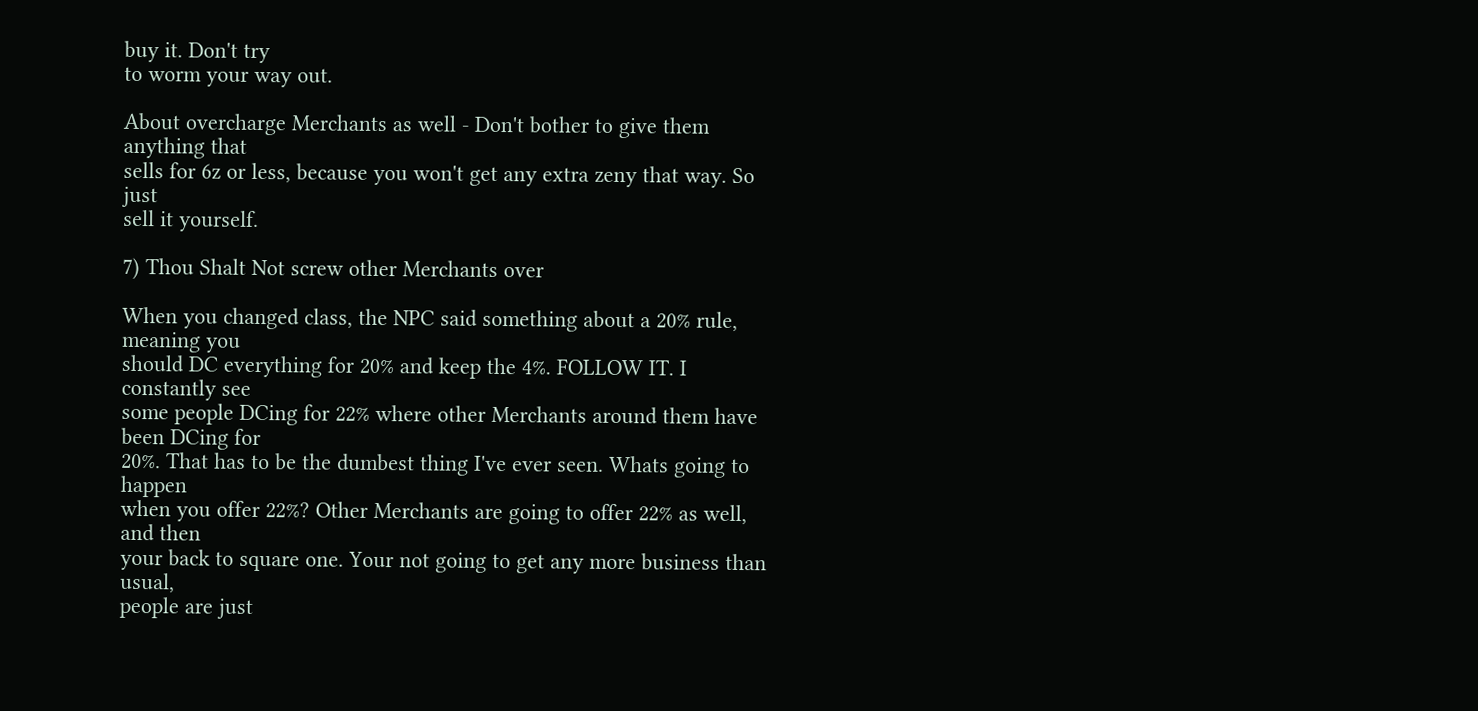buy it. Don't try
to worm your way out.

About overcharge Merchants as well - Don't bother to give them anything that
sells for 6z or less, because you won't get any extra zeny that way. So just
sell it yourself.

7) Thou Shalt Not screw other Merchants over

When you changed class, the NPC said something about a 20% rule, meaning you
should DC everything for 20% and keep the 4%. FOLLOW IT. I constantly see
some people DCing for 22% where other Merchants around them have been DCing for
20%. That has to be the dumbest thing I've ever seen. Whats going to happen
when you offer 22%? Other Merchants are going to offer 22% as well, and then
your back to square one. Your not going to get any more business than usual,
people are just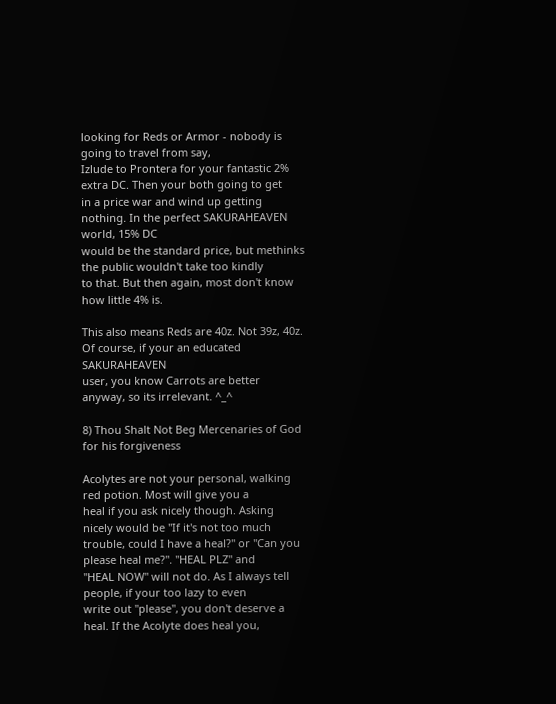looking for Reds or Armor - nobody is going to travel from say,
Izlude to Prontera for your fantastic 2% extra DC. Then your both going to get
in a price war and wind up getting nothing. In the perfect SAKURAHEAVEN world, 15% DC
would be the standard price, but methinks the public wouldn't take too kindly
to that. But then again, most don't know how little 4% is.

This also means Reds are 40z. Not 39z, 40z. Of course, if your an educated SAKURAHEAVEN
user, you know Carrots are better anyway, so its irrelevant. ^_^

8) Thou Shalt Not Beg Mercenaries of God for his forgiveness

Acolytes are not your personal, walking red potion. Most will give you a
heal if you ask nicely though. Asking nicely would be "If it's not too much
trouble, could I have a heal?" or "Can you please heal me?". "HEAL PLZ" and
"HEAL NOW" will not do. As I always tell people, if your too lazy to even
write out "please", you don't deserve a heal. If the Acolyte does heal you,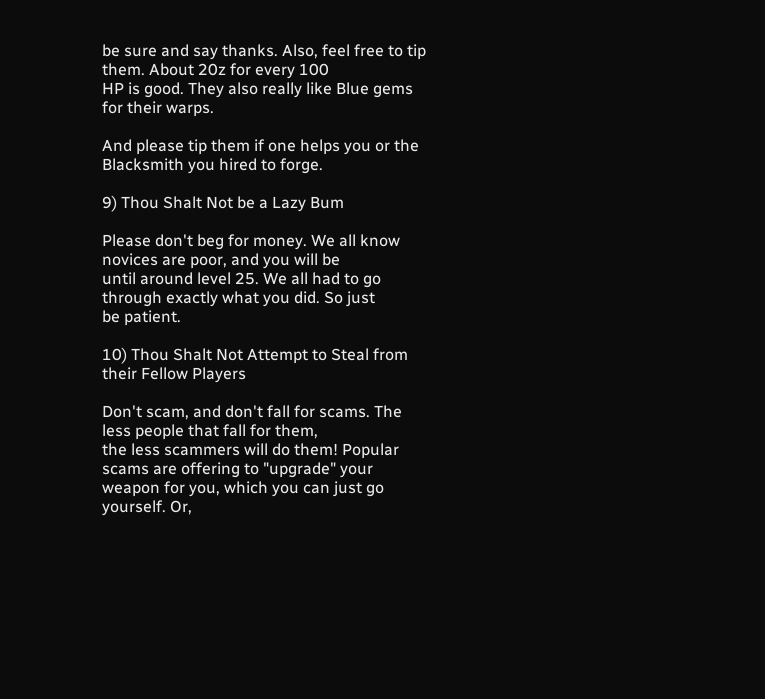be sure and say thanks. Also, feel free to tip them. About 20z for every 100
HP is good. They also really like Blue gems for their warps.

And please tip them if one helps you or the Blacksmith you hired to forge.

9) Thou Shalt Not be a Lazy Bum

Please don't beg for money. We all know novices are poor, and you will be
until around level 25. We all had to go through exactly what you did. So just
be patient.

10) Thou Shalt Not Attempt to Steal from their Fellow Players

Don't scam, and don't fall for scams. The less people that fall for them,
the less scammers will do them! Popular scams are offering to "upgrade" your
weapon for you, which you can just go yourself. Or,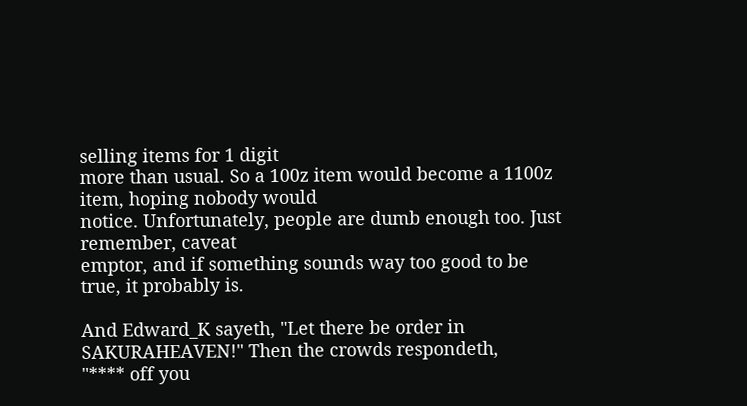selling items for 1 digit
more than usual. So a 100z item would become a 1100z item, hoping nobody would
notice. Unfortunately, people are dumb enough too. Just remember, caveat
emptor, and if something sounds way too good to be true, it probably is.

And Edward_K sayeth, "Let there be order in SAKURAHEAVEN!" Then the crowds respondeth,
"**** off you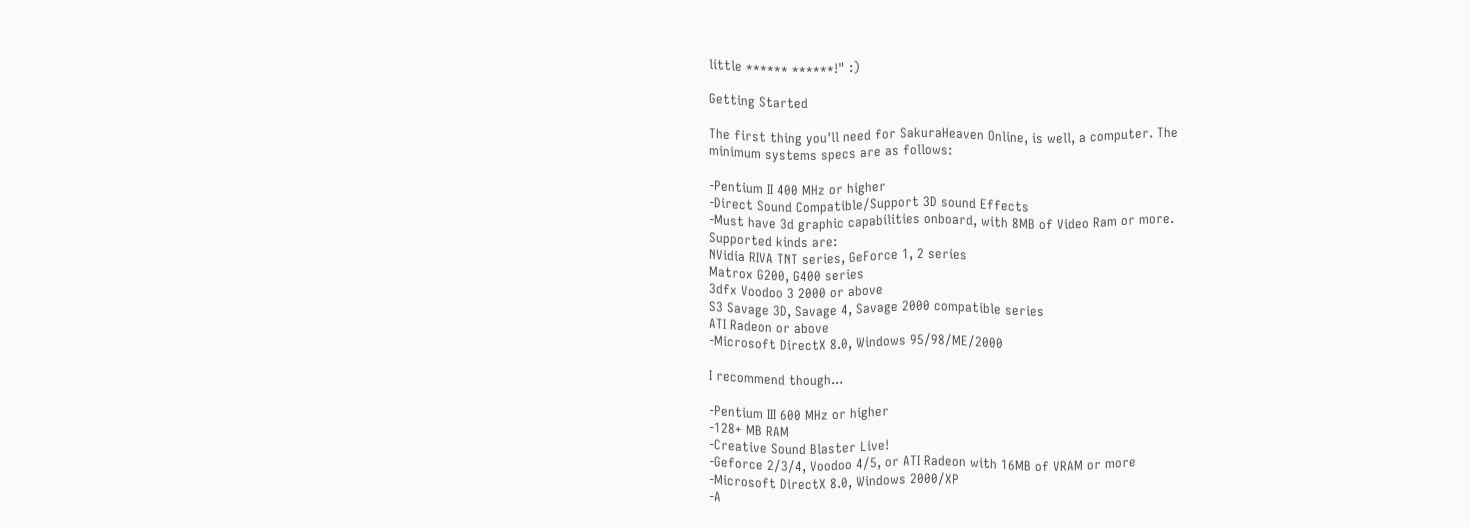little ****** ******!" :)

Getting Started

The first thing you'll need for SakuraHeaven Online, is well, a computer. The
minimum systems specs are as follows:

-Pentium II 400 MHz or higher
-Direct Sound Compatible/Support 3D sound Effects
-Must have 3d graphic capabilities onboard, with 8MB of Video Ram or more.
Supported kinds are:
NVidia RIVA TNT series, GeForce 1, 2 series
Matrox G200, G400 series
3dfx Voodoo 3 2000 or above
S3 Savage 3D, Savage 4, Savage 2000 compatible series
ATI Radeon or above
-Microsoft DirectX 8.0, Windows 95/98/ME/2000

I recommend though...

-Pentium III 600 MHz or higher
-128+ MB RAM
-Creative Sound Blaster Live!
-Geforce 2/3/4, Voodoo 4/5, or ATI Radeon with 16MB of VRAM or more
-Microsoft DirectX 8.0, Windows 2000/XP
-A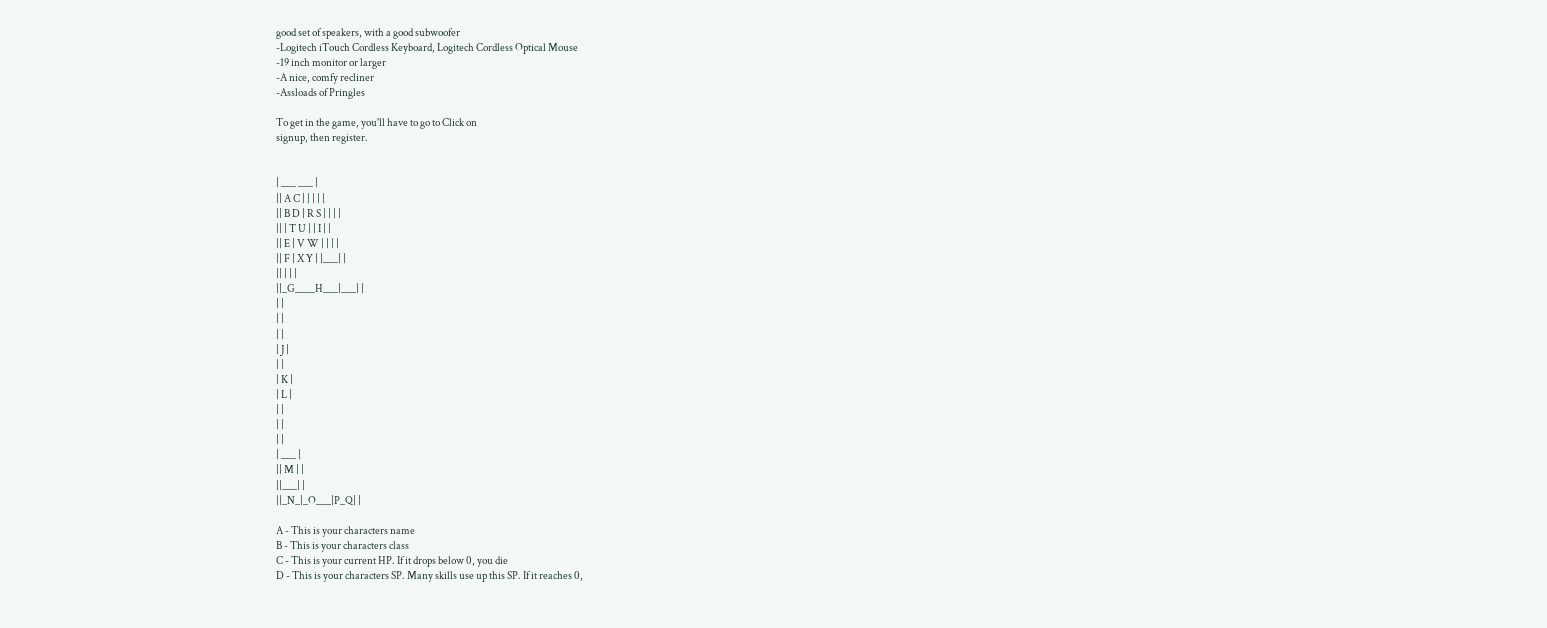good set of speakers, with a good subwoofer
-Logitech iTouch Cordless Keyboard, Logitech Cordless Optical Mouse
-19 inch monitor or larger
-A nice, comfy recliner
-Assloads of Pringles

To get in the game, you'll have to go to Click on
signup, then register.


| ___ ___ |
|| A C | | | | |
|| B D | R S | | | |
|| | T U | | I | |
|| E | V W | | | |
|| F | X Y | |___| |
|| | | |
||_G____H___|___| |
| |
| |
| |
| J |
| |
| K |
| L |
| |
| |
| |
| ___ |
|| M | |
||___| |
||_N_|_O___|P_Q| |

A - This is your characters name
B - This is your characters class
C - This is your current HP. If it drops below 0, you die
D - This is your characters SP. Many skills use up this SP. If it reaches 0,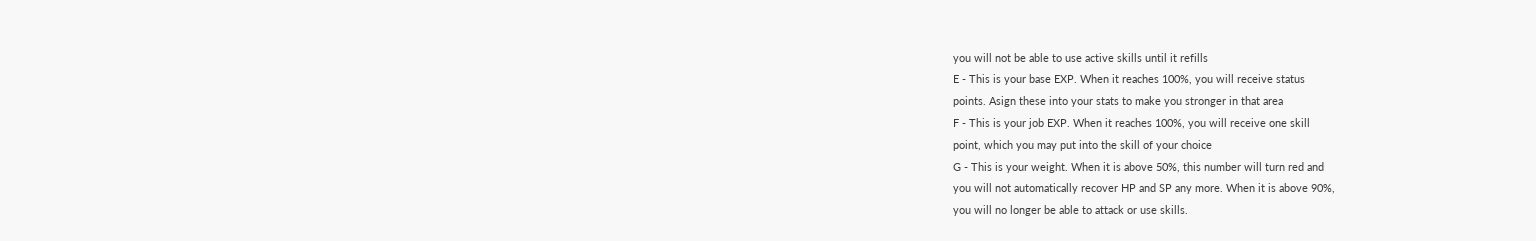you will not be able to use active skills until it refills
E - This is your base EXP. When it reaches 100%, you will receive status
points. Asign these into your stats to make you stronger in that area
F - This is your job EXP. When it reaches 100%, you will receive one skill
point, which you may put into the skill of your choice
G - This is your weight. When it is above 50%, this number will turn red and
you will not automatically recover HP and SP any more. When it is above 90%,
you will no longer be able to attack or use skills.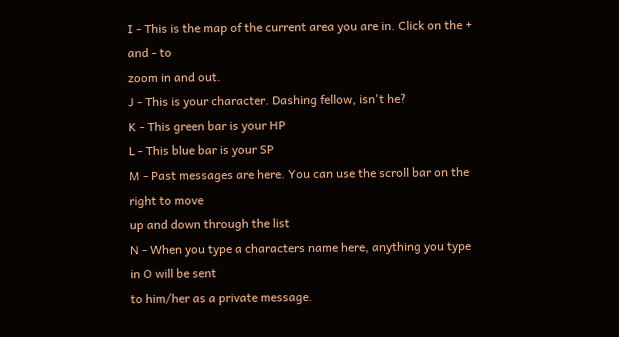I - This is the map of the current area you are in. Click on the + and - to
zoom in and out.
J - This is your character. Dashing fellow, isn't he?
K - This green bar is your HP
L - This blue bar is your SP
M - Past messages are here. You can use the scroll bar on the right to move
up and down through the list
N - When you type a characters name here, anything you type in O will be sent
to him/her as a private message.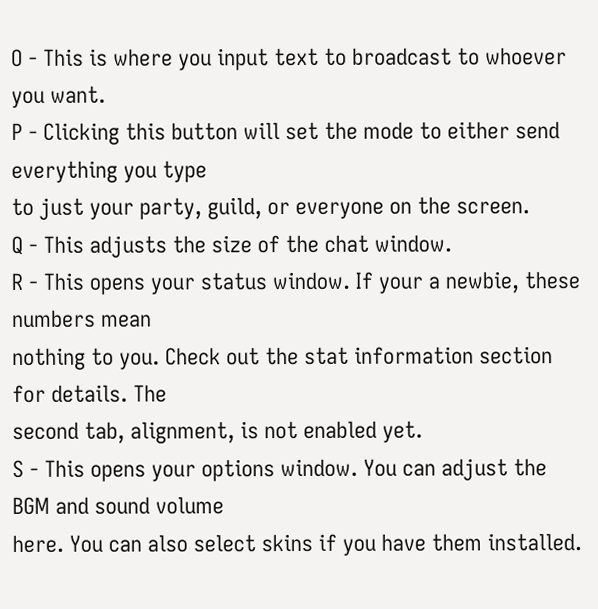O - This is where you input text to broadcast to whoever you want.
P - Clicking this button will set the mode to either send everything you type
to just your party, guild, or everyone on the screen.
Q - This adjusts the size of the chat window.
R - This opens your status window. If your a newbie, these numbers mean
nothing to you. Check out the stat information section for details. The
second tab, alignment, is not enabled yet.
S - This opens your options window. You can adjust the BGM and sound volume
here. You can also select skins if you have them installed.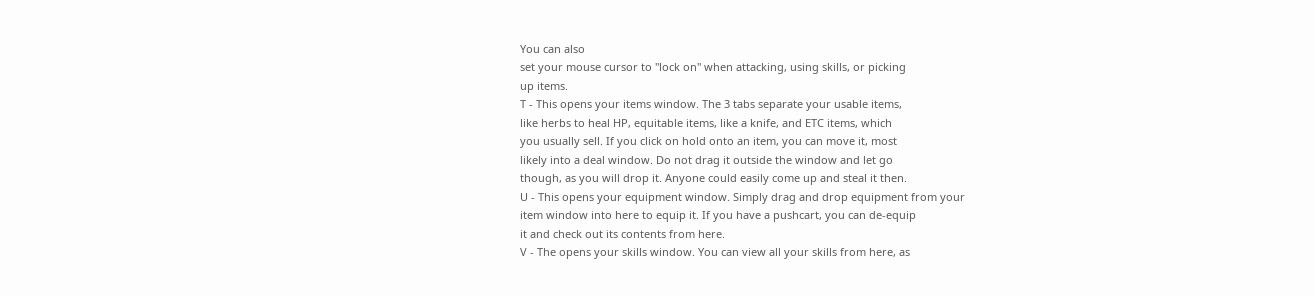You can also
set your mouse cursor to "lock on" when attacking, using skills, or picking
up items.
T - This opens your items window. The 3 tabs separate your usable items,
like herbs to heal HP, equitable items, like a knife, and ETC items, which
you usually sell. If you click on hold onto an item, you can move it, most
likely into a deal window. Do not drag it outside the window and let go
though, as you will drop it. Anyone could easily come up and steal it then.
U - This opens your equipment window. Simply drag and drop equipment from your
item window into here to equip it. If you have a pushcart, you can de-equip
it and check out its contents from here.
V - The opens your skills window. You can view all your skills from here, as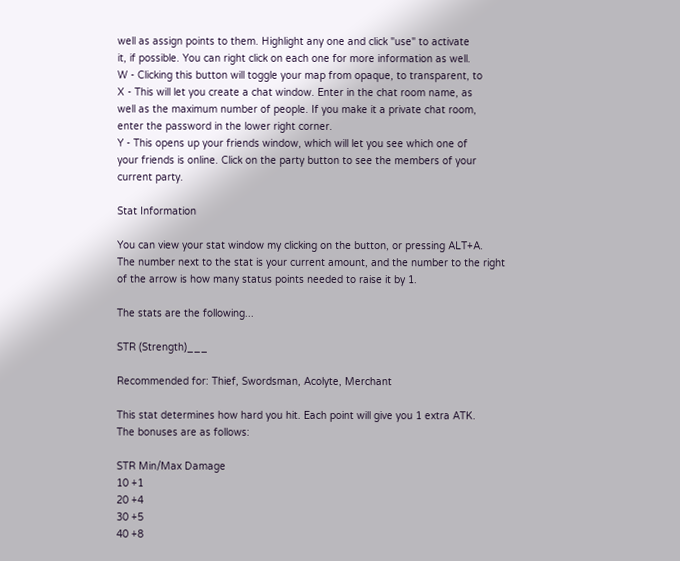well as assign points to them. Highlight any one and click "use" to activate
it, if possible. You can right click on each one for more information as well.
W - Clicking this button will toggle your map from opaque, to transparent, to
X - This will let you create a chat window. Enter in the chat room name, as
well as the maximum number of people. If you make it a private chat room,
enter the password in the lower right corner.
Y - This opens up your friends window, which will let you see which one of
your friends is online. Click on the party button to see the members of your
current party.

Stat Information

You can view your stat window my clicking on the button, or pressing ALT+A.
The number next to the stat is your current amount, and the number to the right
of the arrow is how many status points needed to raise it by 1.

The stats are the following...

STR (Strength)___

Recommended for: Thief, Swordsman, Acolyte, Merchant

This stat determines how hard you hit. Each point will give you 1 extra ATK.
The bonuses are as follows:

STR Min/Max Damage
10 +1
20 +4
30 +5
40 +8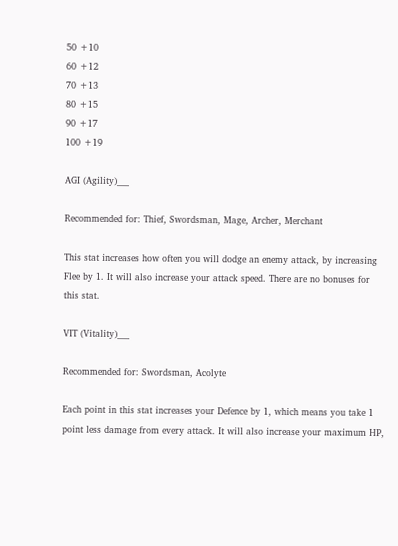50 +10
60 +12
70 +13
80 +15
90 +17
100 +19

AGI (Agility)___

Recommended for: Thief, Swordsman, Mage, Archer, Merchant

This stat increases how often you will dodge an enemy attack, by increasing
Flee by 1. It will also increase your attack speed. There are no bonuses for
this stat.

VIT (Vitality)___

Recommended for: Swordsman, Acolyte

Each point in this stat increases your Defence by 1, which means you take 1
point less damage from every attack. It will also increase your maximum HP,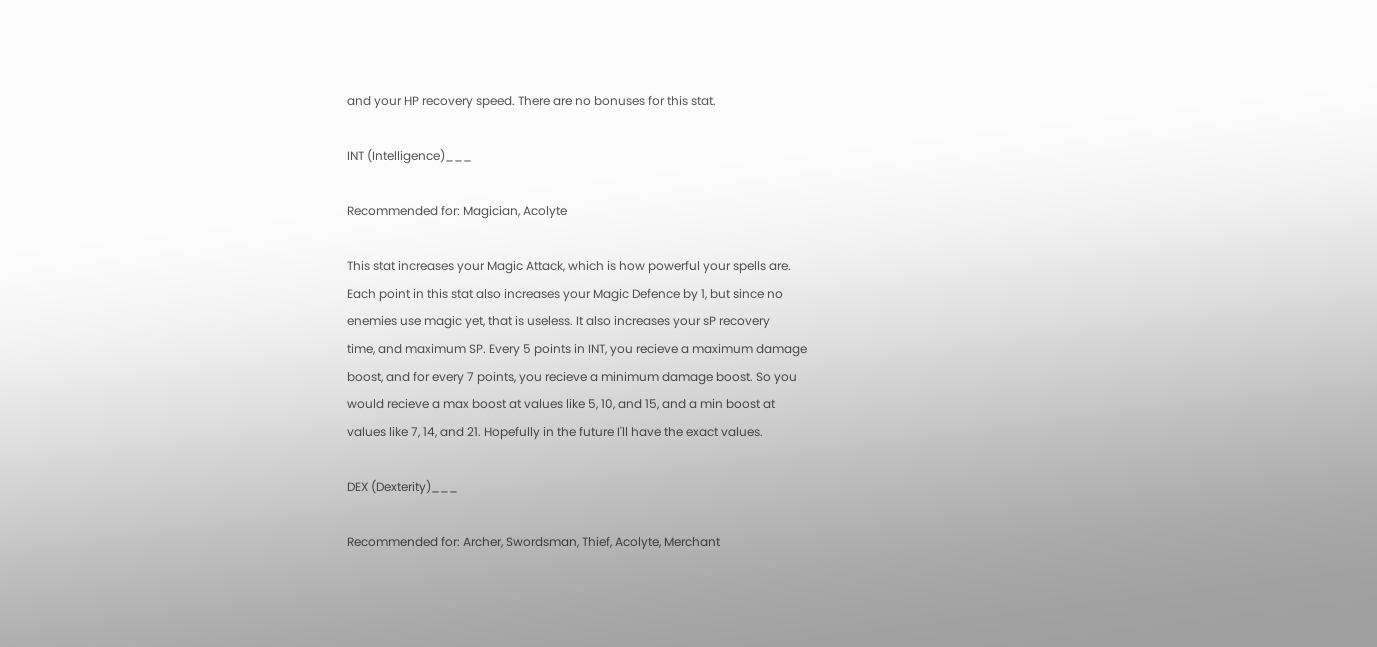and your HP recovery speed. There are no bonuses for this stat.

INT (Intelligence)___

Recommended for: Magician, Acolyte

This stat increases your Magic Attack, which is how powerful your spells are.
Each point in this stat also increases your Magic Defence by 1, but since no
enemies use magic yet, that is useless. It also increases your sP recovery
time, and maximum SP. Every 5 points in INT, you recieve a maximum damage
boost, and for every 7 points, you recieve a minimum damage boost. So you
would recieve a max boost at values like 5, 10, and 15, and a min boost at
values like 7, 14, and 21. Hopefully in the future I'll have the exact values.

DEX (Dexterity)___

Recommended for: Archer, Swordsman, Thief, Acolyte, Merchant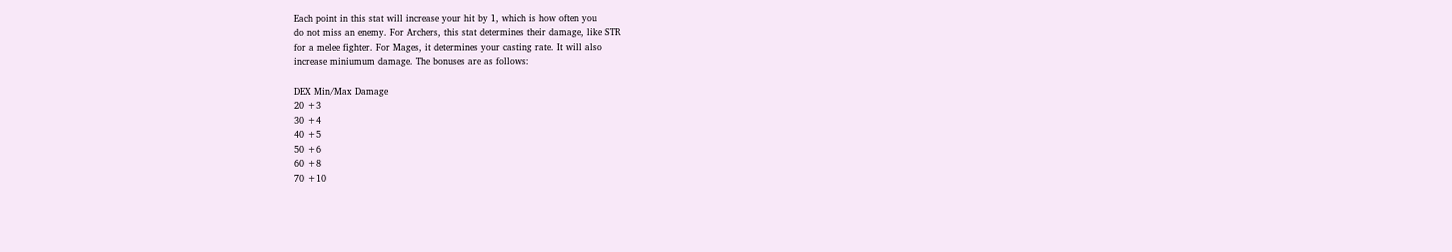Each point in this stat will increase your hit by 1, which is how often you
do not miss an enemy. For Archers, this stat determines their damage, like STR
for a melee fighter. For Mages, it determines your casting rate. It will also
increase miniumum damage. The bonuses are as follows:

DEX Min/Max Damage
20 +3
30 +4
40 +5
50 +6
60 +8
70 +10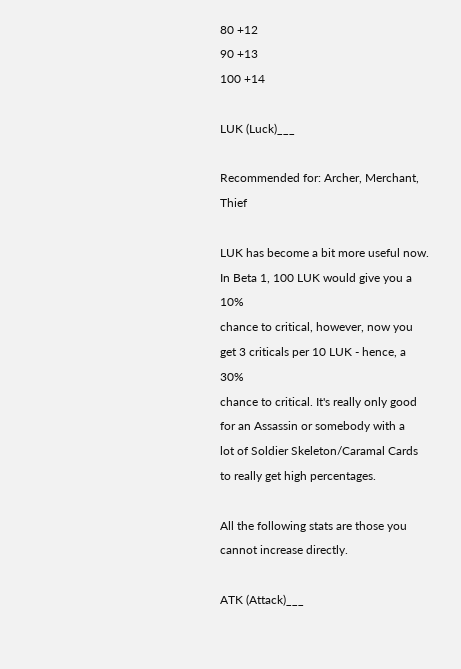80 +12
90 +13
100 +14

LUK (Luck)___

Recommended for: Archer, Merchant, Thief

LUK has become a bit more useful now. In Beta 1, 100 LUK would give you a 10%
chance to critical, however, now you get 3 criticals per 10 LUK - hence, a 30%
chance to critical. It's really only good for an Assassin or somebody with a
lot of Soldier Skeleton/Caramal Cards to really get high percentages.

All the following stats are those you cannot increase directly.

ATK (Attack)___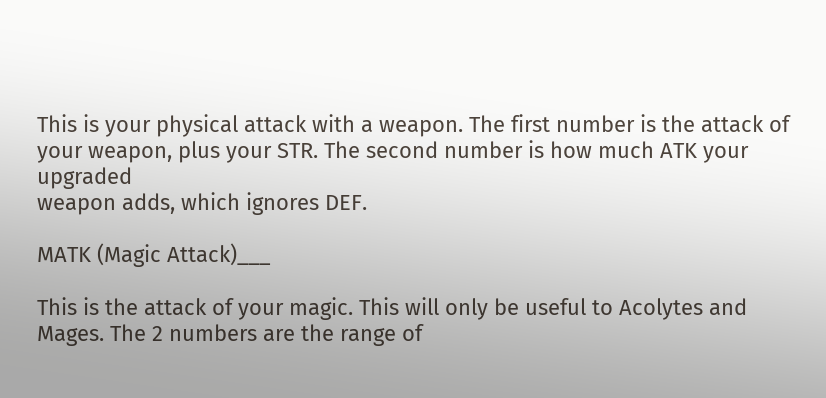This is your physical attack with a weapon. The first number is the attack of
your weapon, plus your STR. The second number is how much ATK your upgraded
weapon adds, which ignores DEF.

MATK (Magic Attack)___

This is the attack of your magic. This will only be useful to Acolytes and
Mages. The 2 numbers are the range of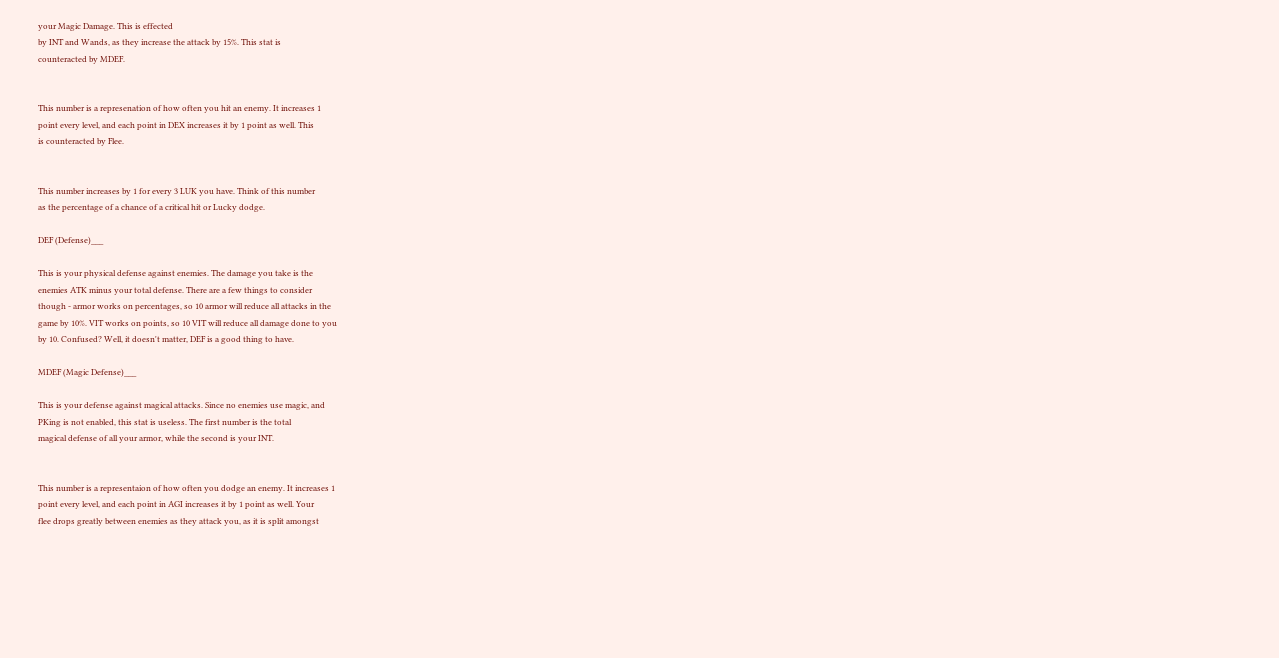your Magic Damage. This is effected
by INT and Wands, as they increase the attack by 15%. This stat is
counteracted by MDEF.


This number is a represenation of how often you hit an enemy. It increases 1
point every level, and each point in DEX increases it by 1 point as well. This
is counteracted by Flee.


This number increases by 1 for every 3 LUK you have. Think of this number
as the percentage of a chance of a critical hit or Lucky dodge.

DEF (Defense)___

This is your physical defense against enemies. The damage you take is the
enemies ATK minus your total defense. There are a few things to consider
though - armor works on percentages, so 10 armor will reduce all attacks in the
game by 10%. VIT works on points, so 10 VIT will reduce all damage done to you
by 10. Confused? Well, it doesn't matter, DEF is a good thing to have.

MDEF (Magic Defense)___

This is your defense against magical attacks. Since no enemies use magic, and
PKing is not enabled, this stat is useless. The first number is the total
magical defense of all your armor, while the second is your INT.


This number is a representaion of how often you dodge an enemy. It increases 1
point every level, and each point in AGI increases it by 1 point as well. Your
flee drops greatly between enemies as they attack you, as it is split amongst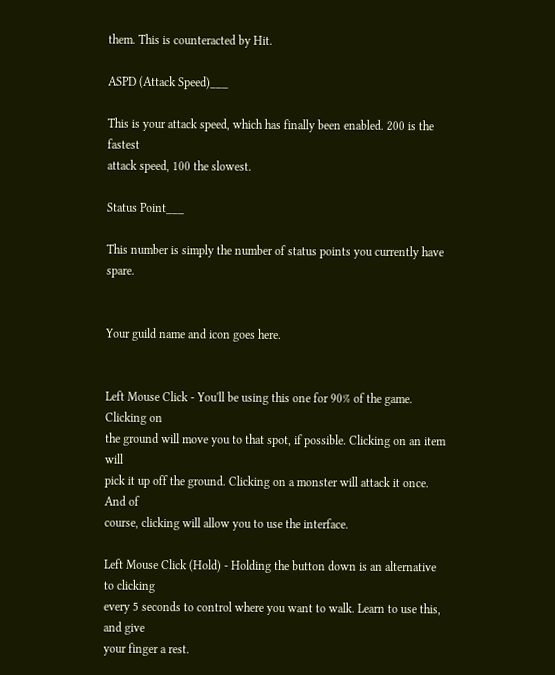them. This is counteracted by Hit.

ASPD (Attack Speed)___

This is your attack speed, which has finally been enabled. 200 is the fastest
attack speed, 100 the slowest.

Status Point___

This number is simply the number of status points you currently have spare.


Your guild name and icon goes here.


Left Mouse Click - You'll be using this one for 90% of the game. Clicking on
the ground will move you to that spot, if possible. Clicking on an item will
pick it up off the ground. Clicking on a monster will attack it once. And of
course, clicking will allow you to use the interface.

Left Mouse Click (Hold) - Holding the button down is an alternative to clicking
every 5 seconds to control where you want to walk. Learn to use this, and give
your finger a rest.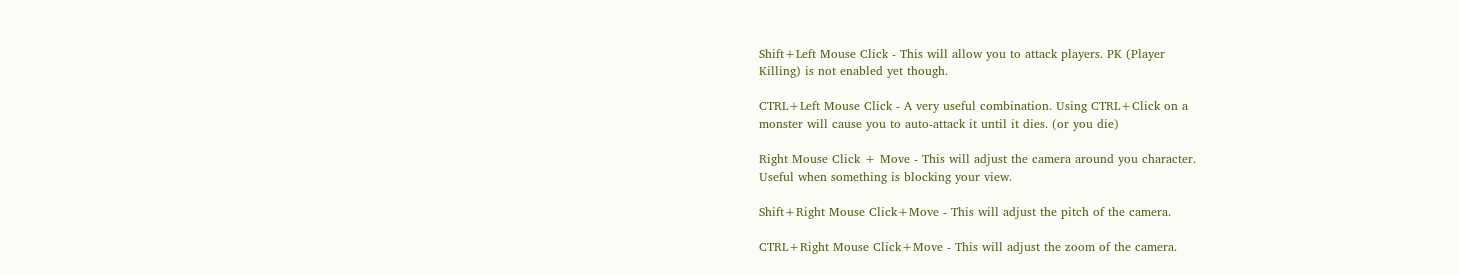Shift+Left Mouse Click - This will allow you to attack players. PK (Player
Killing) is not enabled yet though.

CTRL+Left Mouse Click - A very useful combination. Using CTRL+Click on a
monster will cause you to auto-attack it until it dies. (or you die)

Right Mouse Click + Move - This will adjust the camera around you character.
Useful when something is blocking your view.

Shift+Right Mouse Click+Move - This will adjust the pitch of the camera.

CTRL+Right Mouse Click+Move - This will adjust the zoom of the camera.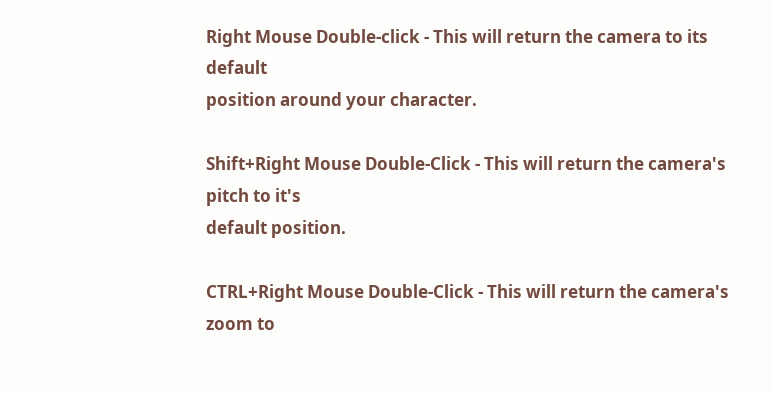Right Mouse Double-click - This will return the camera to its default
position around your character.

Shift+Right Mouse Double-Click - This will return the camera's pitch to it's
default position.

CTRL+Right Mouse Double-Click - This will return the camera's zoom to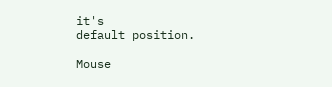it's
default position.

Mouse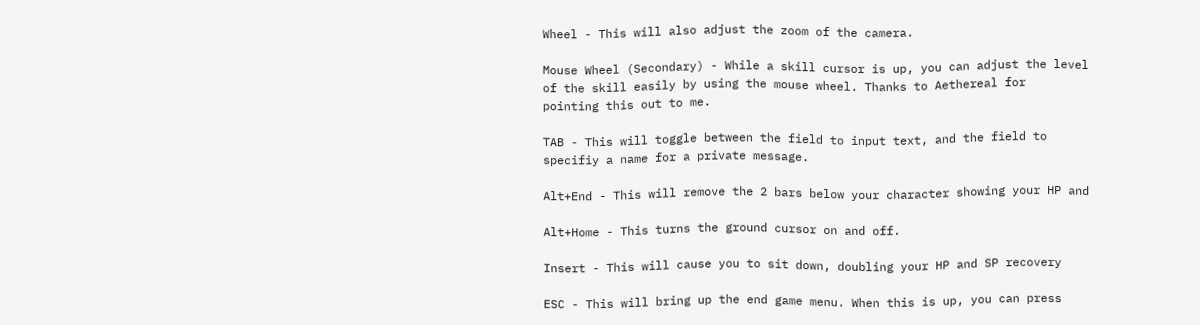Wheel - This will also adjust the zoom of the camera.

Mouse Wheel (Secondary) - While a skill cursor is up, you can adjust the level
of the skill easily by using the mouse wheel. Thanks to Aethereal for
pointing this out to me.

TAB - This will toggle between the field to input text, and the field to
specifiy a name for a private message.

Alt+End - This will remove the 2 bars below your character showing your HP and

Alt+Home - This turns the ground cursor on and off.

Insert - This will cause you to sit down, doubling your HP and SP recovery

ESC - This will bring up the end game menu. When this is up, you can press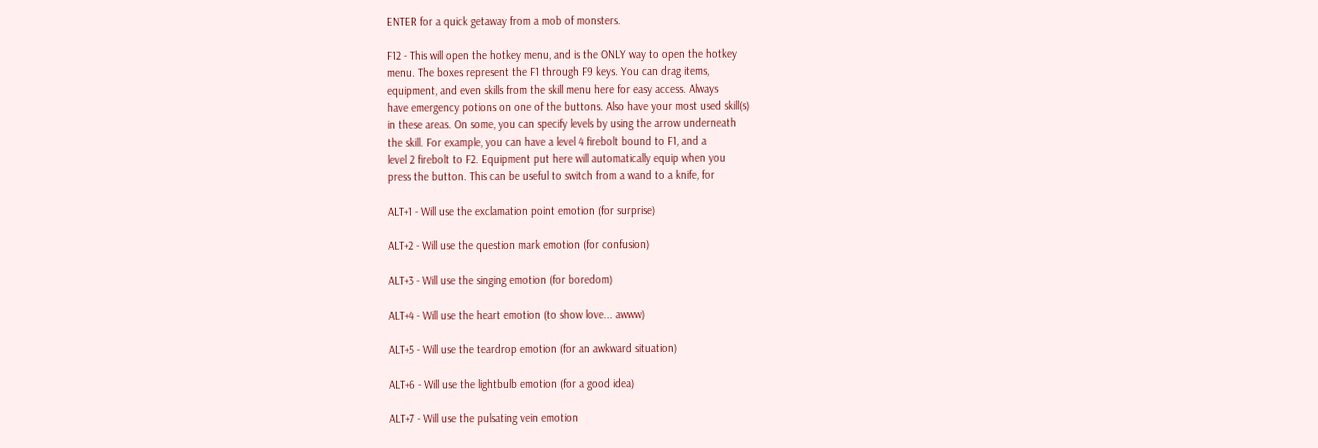ENTER for a quick getaway from a mob of monsters.

F12 - This will open the hotkey menu, and is the ONLY way to open the hotkey
menu. The boxes represent the F1 through F9 keys. You can drag items,
equipment, and even skills from the skill menu here for easy access. Always
have emergency potions on one of the buttons. Also have your most used skill(s)
in these areas. On some, you can specify levels by using the arrow underneath
the skill. For example, you can have a level 4 firebolt bound to F1, and a
level 2 firebolt to F2. Equipment put here will automatically equip when you
press the button. This can be useful to switch from a wand to a knife, for

ALT+1 - Will use the exclamation point emotion (for surprise)

ALT+2 - Will use the question mark emotion (for confusion)

ALT+3 - Will use the singing emotion (for boredom)

ALT+4 - Will use the heart emotion (to show love... awww)

ALT+5 - Will use the teardrop emotion (for an awkward situation)

ALT+6 - Will use the lightbulb emotion (for a good idea)

ALT+7 - Will use the pulsating vein emotion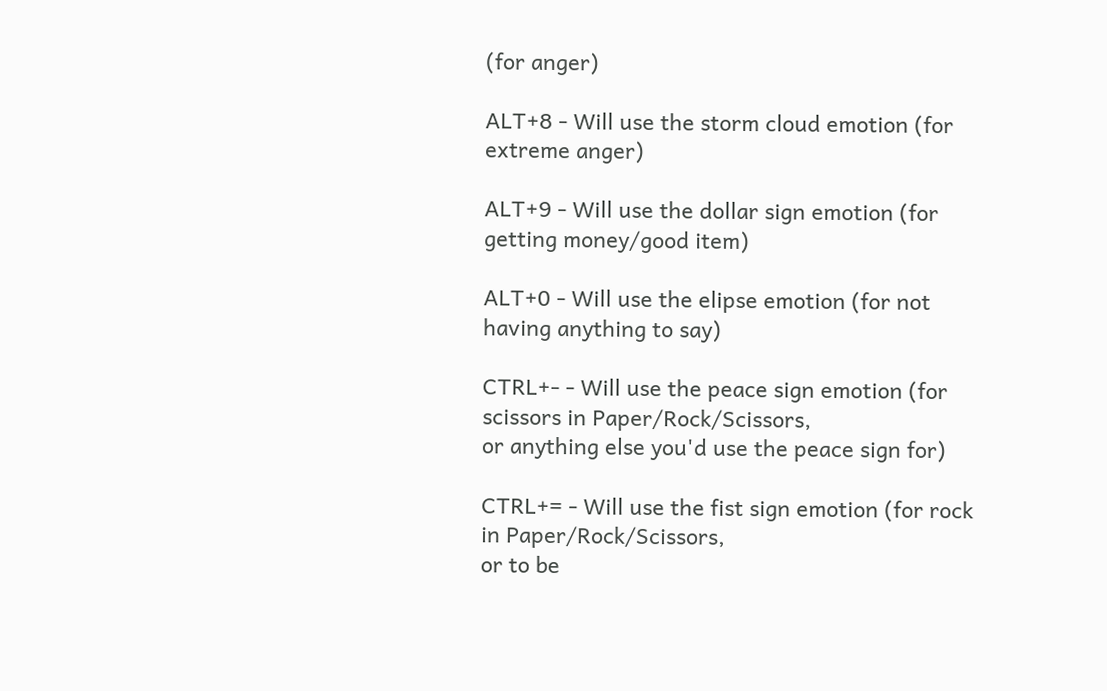(for anger)

ALT+8 - Will use the storm cloud emotion (for extreme anger)

ALT+9 - Will use the dollar sign emotion (for getting money/good item)

ALT+0 - Will use the elipse emotion (for not having anything to say)

CTRL+- - Will use the peace sign emotion (for scissors in Paper/Rock/Scissors,
or anything else you'd use the peace sign for)

CTRL+= - Will use the fist sign emotion (for rock in Paper/Rock/Scissors,
or to be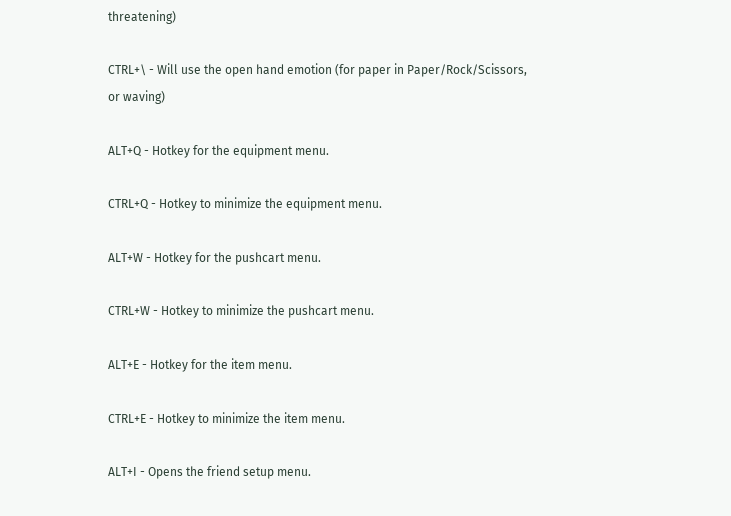threatening)

CTRL+\ - Will use the open hand emotion (for paper in Paper/Rock/Scissors,
or waving)

ALT+Q - Hotkey for the equipment menu.

CTRL+Q - Hotkey to minimize the equipment menu.

ALT+W - Hotkey for the pushcart menu.

CTRL+W - Hotkey to minimize the pushcart menu.

ALT+E - Hotkey for the item menu.

CTRL+E - Hotkey to minimize the item menu.

ALT+I - Opens the friend setup menu.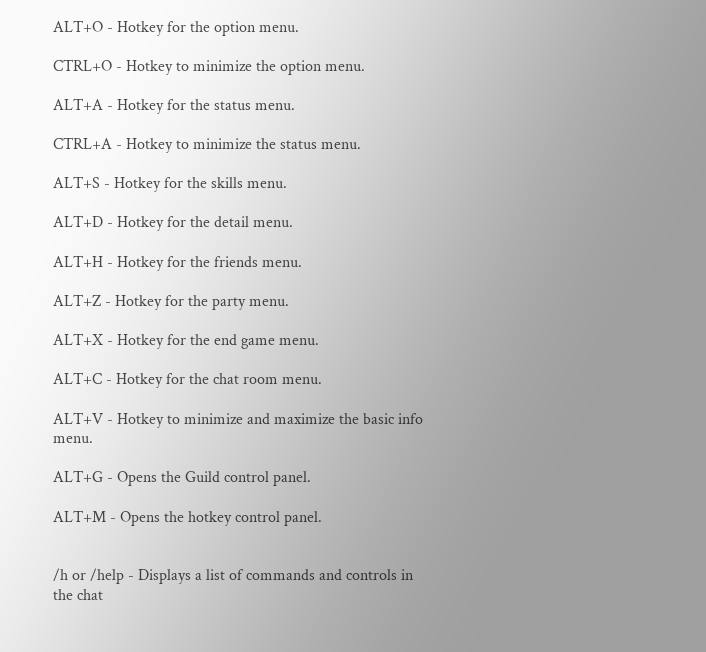ALT+O - Hotkey for the option menu.

CTRL+O - Hotkey to minimize the option menu.

ALT+A - Hotkey for the status menu.

CTRL+A - Hotkey to minimize the status menu.

ALT+S - Hotkey for the skills menu.

ALT+D - Hotkey for the detail menu.

ALT+H - Hotkey for the friends menu.

ALT+Z - Hotkey for the party menu.

ALT+X - Hotkey for the end game menu.

ALT+C - Hotkey for the chat room menu.

ALT+V - Hotkey to minimize and maximize the basic info menu.

ALT+G - Opens the Guild control panel.

ALT+M - Opens the hotkey control panel.


/h or /help - Displays a list of commands and controls in the chat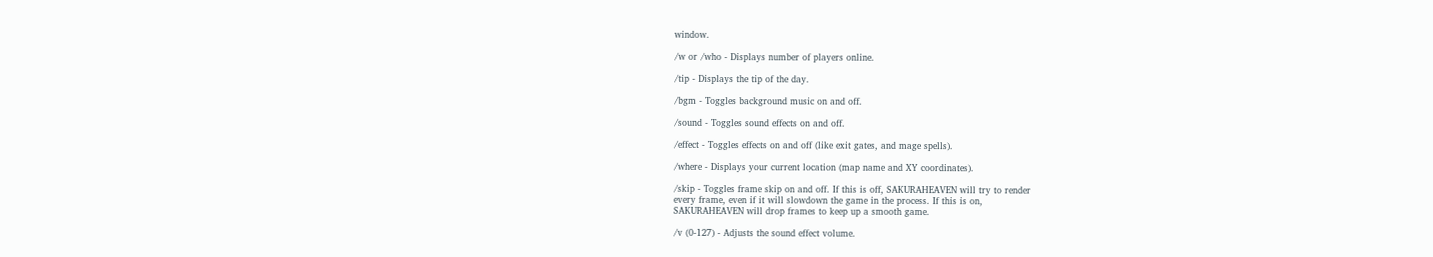window.

/w or /who - Displays number of players online.

/tip - Displays the tip of the day.

/bgm - Toggles background music on and off.

/sound - Toggles sound effects on and off.

/effect - Toggles effects on and off (like exit gates, and mage spells).

/where - Displays your current location (map name and XY coordinates).

/skip - Toggles frame skip on and off. If this is off, SAKURAHEAVEN will try to render
every frame, even if it will slowdown the game in the process. If this is on,
SAKURAHEAVEN will drop frames to keep up a smooth game.

/v (0-127) - Adjusts the sound effect volume.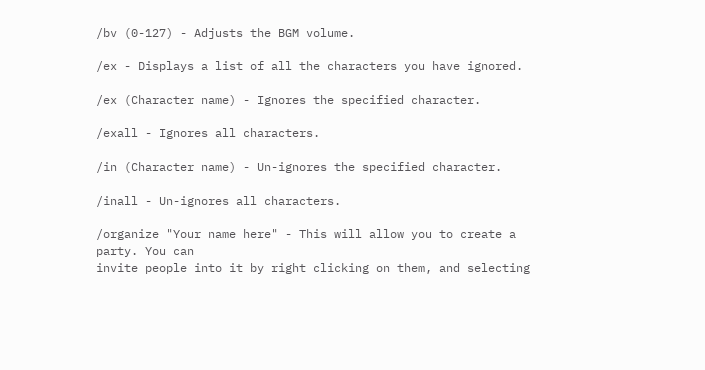/bv (0-127) - Adjusts the BGM volume.

/ex - Displays a list of all the characters you have ignored.

/ex (Character name) - Ignores the specified character.

/exall - Ignores all characters.

/in (Character name) - Un-ignores the specified character.

/inall - Un-ignores all characters.

/organize "Your name here" - This will allow you to create a party. You can
invite people into it by right clicking on them, and selecting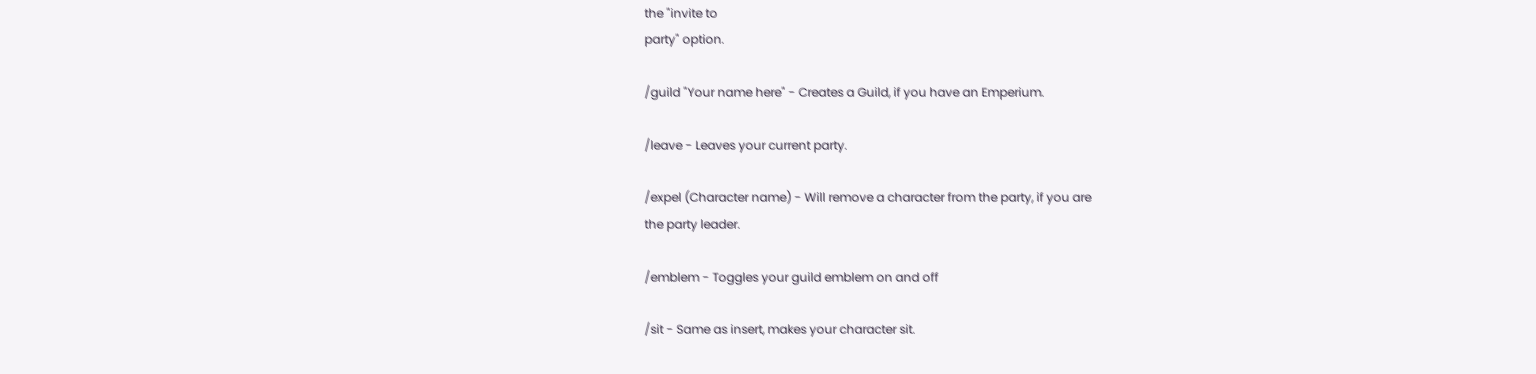the "invite to
party" option.

/guild "Your name here" - Creates a Guild, if you have an Emperium.

/leave - Leaves your current party.

/expel (Character name) - Will remove a character from the party, if you are
the party leader.

/emblem - Toggles your guild emblem on and off

/sit - Same as insert, makes your character sit.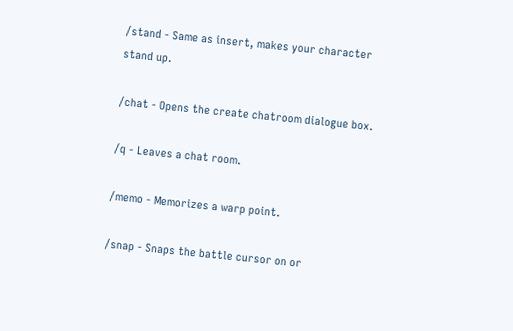/stand - Same as insert, makes your character stand up.

/chat - Opens the create chatroom dialogue box.

/q - Leaves a chat room.

/memo - Memorizes a warp point.

/snap - Snaps the battle cursor on or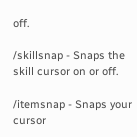off.

/skillsnap - Snaps the skill cursor on or off.

/itemsnap - Snaps your cursor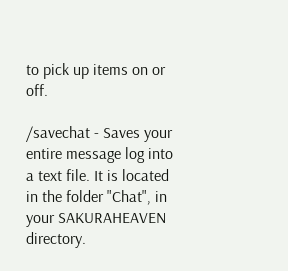to pick up items on or off.

/savechat - Saves your entire message log into a text file. It is located
in the folder "Chat", in your SAKURAHEAVEN directory.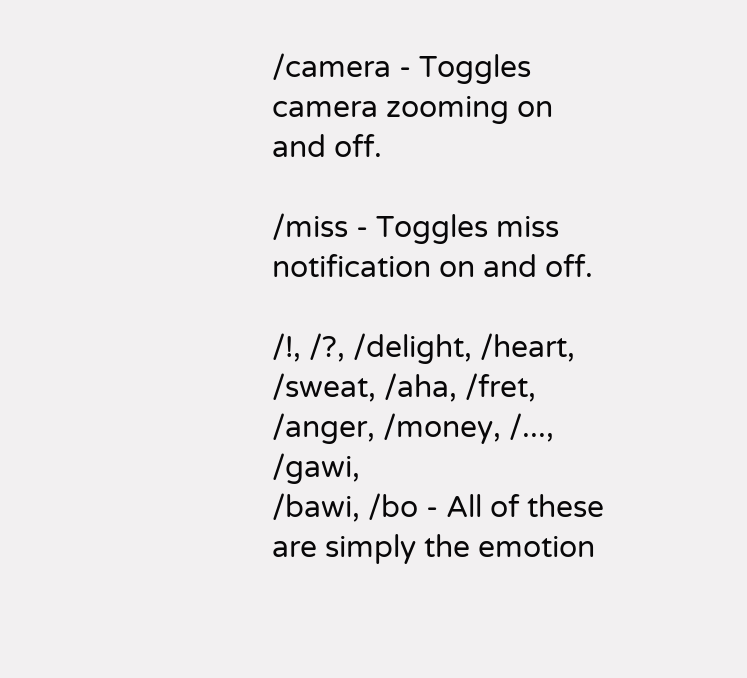/camera - Toggles camera zooming on and off.

/miss - Toggles miss notification on and off.

/!, /?, /delight, /heart, /sweat, /aha, /fret, /anger, /money, /..., /gawi,
/bawi, /bo - All of these are simply the emotion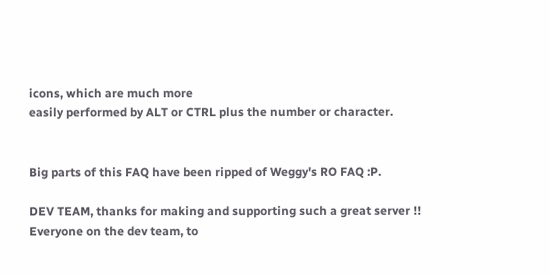icons, which are much more
easily performed by ALT or CTRL plus the number or character.


Big parts of this FAQ have been ripped of Weggy's RO FAQ :P.

DEV TEAM, thanks for making and supporting such a great server !!
Everyone on the dev team, to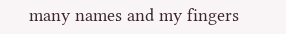many names and my fingers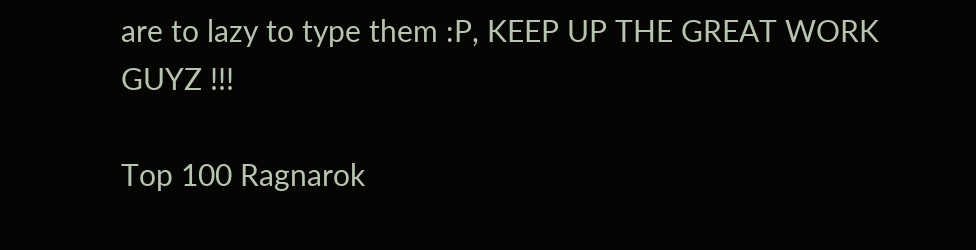are to lazy to type them :P, KEEP UP THE GREAT WORK GUYZ !!!

Top 100 Ragnarok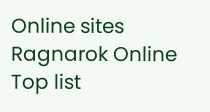Online sites Ragnarok Online Top list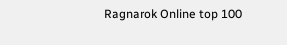Ragnarok Online top 100